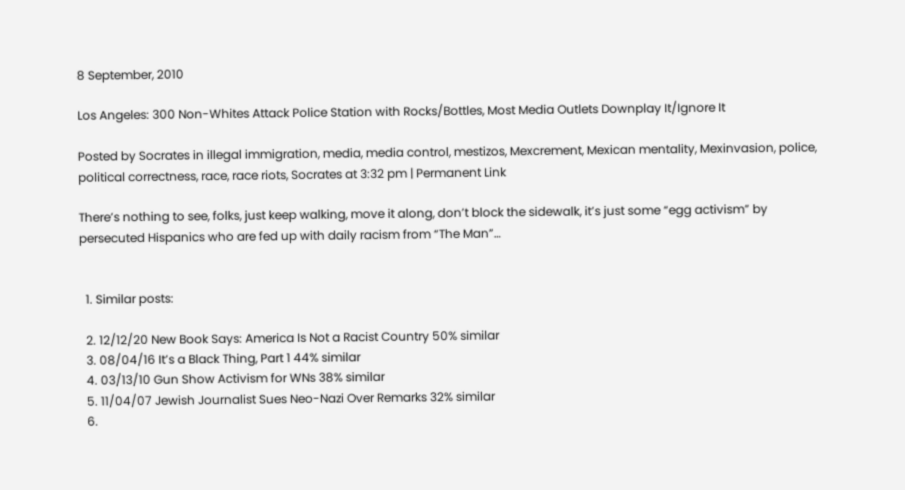8 September, 2010

Los Angeles: 300 Non-Whites Attack Police Station with Rocks/Bottles, Most Media Outlets Downplay It/Ignore It

Posted by Socrates in illegal immigration, media, media control, mestizos, Mexcrement, Mexican mentality, Mexinvasion, police, political correctness, race, race riots, Socrates at 3:32 pm | Permanent Link

There’s nothing to see, folks, just keep walking, move it along, don’t block the sidewalk, it’s just some “egg activism” by persecuted Hispanics who are fed up with daily racism from “The Man”…


  1. Similar posts:

  2. 12/12/20 New Book Says: America Is Not a Racist Country 50% similar
  3. 08/04/16 It’s a Black Thing, Part 1 44% similar
  4. 03/13/10 Gun Show Activism for WNs 38% similar
  5. 11/04/07 Jewish Journalist Sues Neo-Nazi Over Remarks 32% similar
  6.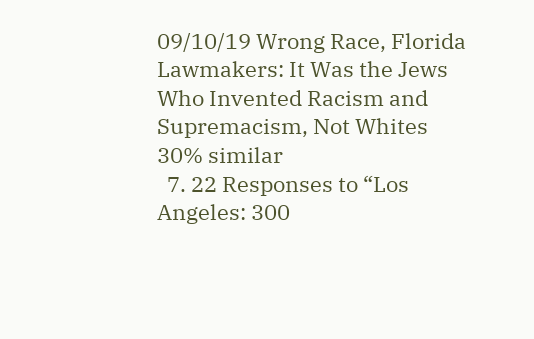09/10/19 Wrong Race, Florida Lawmakers: It Was the Jews Who Invented Racism and Supremacism, Not Whites 30% similar
  7. 22 Responses to “Los Angeles: 300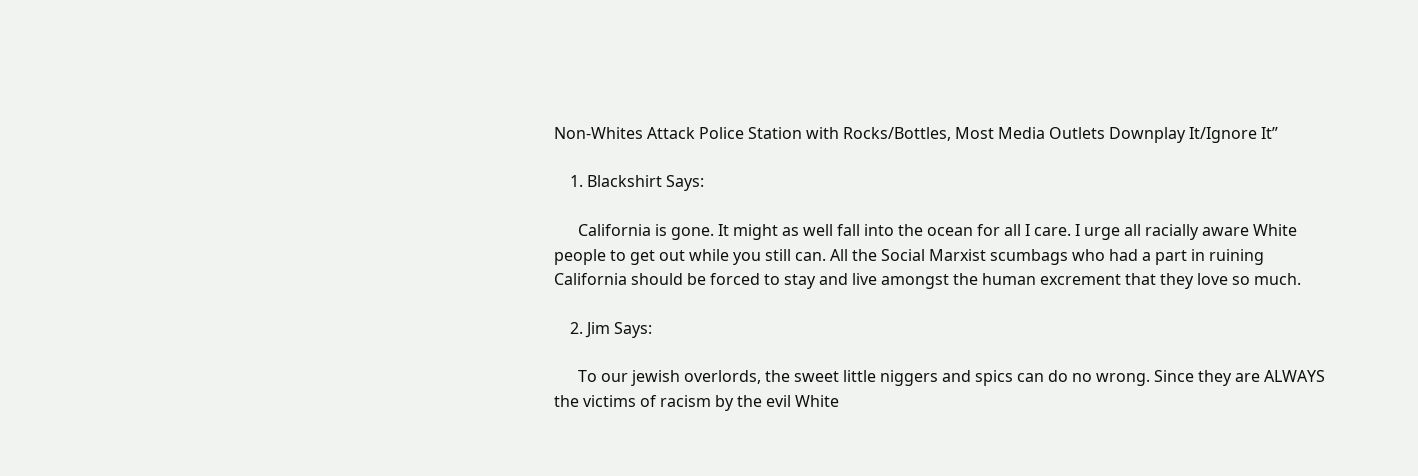Non-Whites Attack Police Station with Rocks/Bottles, Most Media Outlets Downplay It/Ignore It”

    1. Blackshirt Says:

      California is gone. It might as well fall into the ocean for all I care. I urge all racially aware White people to get out while you still can. All the Social Marxist scumbags who had a part in ruining California should be forced to stay and live amongst the human excrement that they love so much.

    2. Jim Says:

      To our jewish overlords, the sweet little niggers and spics can do no wrong. Since they are ALWAYS the victims of racism by the evil White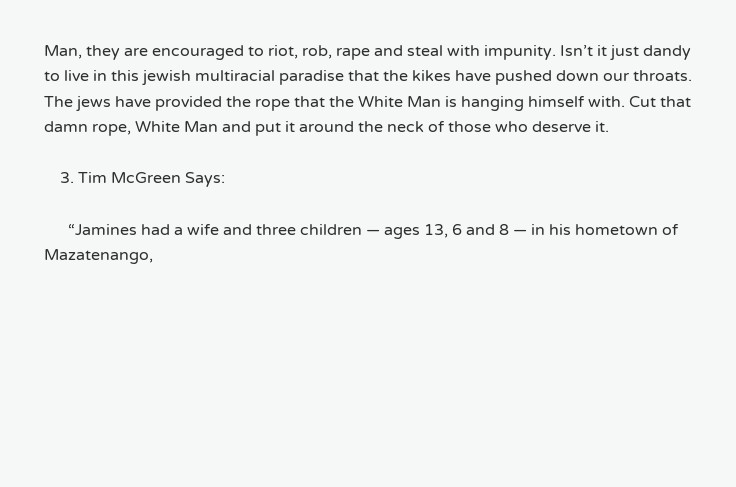Man, they are encouraged to riot, rob, rape and steal with impunity. Isn’t it just dandy to live in this jewish multiracial paradise that the kikes have pushed down our throats. The jews have provided the rope that the White Man is hanging himself with. Cut that damn rope, White Man and put it around the neck of those who deserve it.

    3. Tim McGreen Says:

      “Jamines had a wife and three children — ages 13, 6 and 8 — in his hometown of Mazatenango,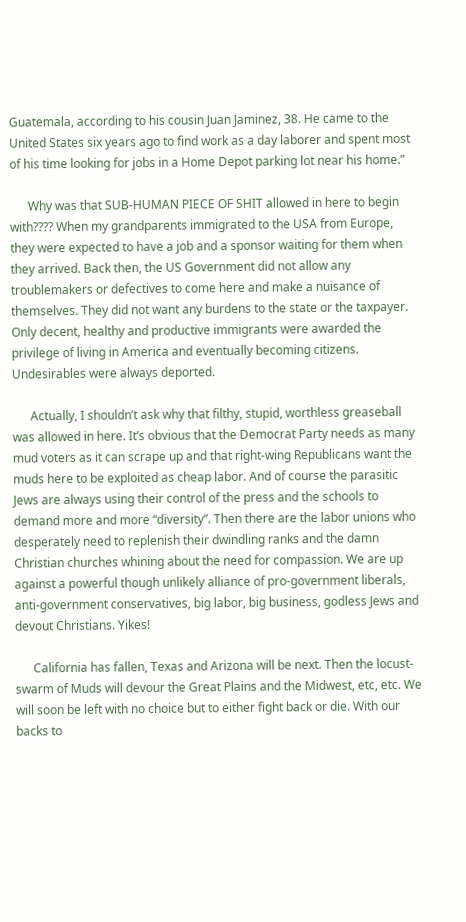Guatemala, according to his cousin Juan Jaminez, 38. He came to the United States six years ago to find work as a day laborer and spent most of his time looking for jobs in a Home Depot parking lot near his home.”

      Why was that SUB-HUMAN PIECE OF SHIT allowed in here to begin with???? When my grandparents immigrated to the USA from Europe, they were expected to have a job and a sponsor waiting for them when they arrived. Back then, the US Government did not allow any troublemakers or defectives to come here and make a nuisance of themselves. They did not want any burdens to the state or the taxpayer. Only decent, healthy and productive immigrants were awarded the privilege of living in America and eventually becoming citizens. Undesirables were always deported.

      Actually, I shouldn’t ask why that filthy, stupid, worthless greaseball was allowed in here. It’s obvious that the Democrat Party needs as many mud voters as it can scrape up and that right-wing Republicans want the muds here to be exploited as cheap labor. And of course the parasitic Jews are always using their control of the press and the schools to demand more and more “diversity”. Then there are the labor unions who desperately need to replenish their dwindling ranks and the damn Christian churches whining about the need for compassion. We are up against a powerful though unlikely alliance of pro-government liberals, anti-government conservatives, big labor, big business, godless Jews and devout Christians. Yikes!

      California has fallen, Texas and Arizona will be next. Then the locust-swarm of Muds will devour the Great Plains and the Midwest, etc, etc. We will soon be left with no choice but to either fight back or die. With our backs to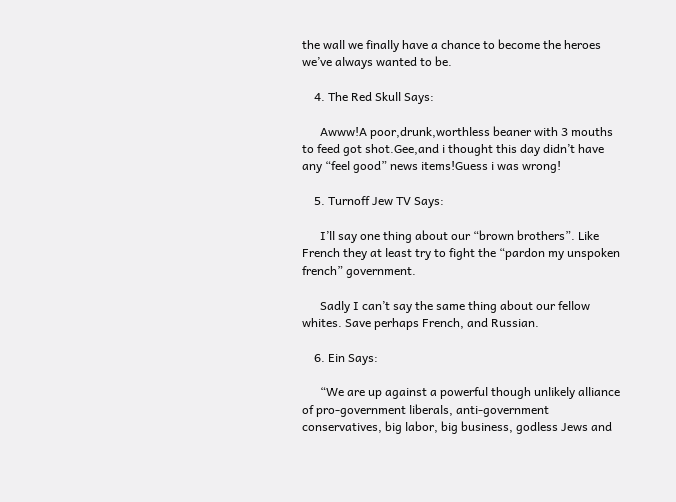the wall we finally have a chance to become the heroes we’ve always wanted to be.

    4. The Red Skull Says:

      Awww!A poor,drunk,worthless beaner with 3 mouths to feed got shot.Gee,and i thought this day didn’t have any “feel good” news items!Guess i was wrong!

    5. Turnoff Jew TV Says:

      I’ll say one thing about our “brown brothers”. Like French they at least try to fight the “pardon my unspoken french” government.

      Sadly I can’t say the same thing about our fellow whites. Save perhaps French, and Russian.

    6. Ein Says:

      “We are up against a powerful though unlikely alliance of pro-government liberals, anti-government conservatives, big labor, big business, godless Jews and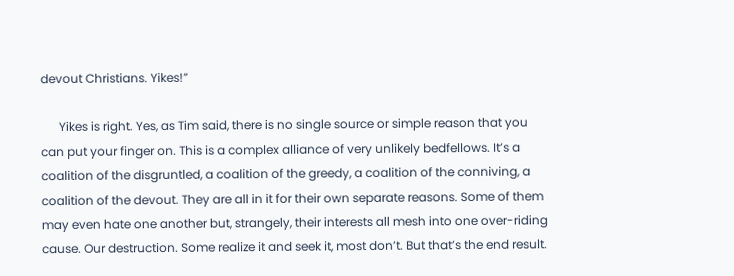devout Christians. Yikes!”

      Yikes is right. Yes, as Tim said, there is no single source or simple reason that you can put your finger on. This is a complex alliance of very unlikely bedfellows. It’s a coalition of the disgruntled, a coalition of the greedy, a coalition of the conniving, a coalition of the devout. They are all in it for their own separate reasons. Some of them may even hate one another but, strangely, their interests all mesh into one over-riding cause. Our destruction. Some realize it and seek it, most don’t. But that’s the end result.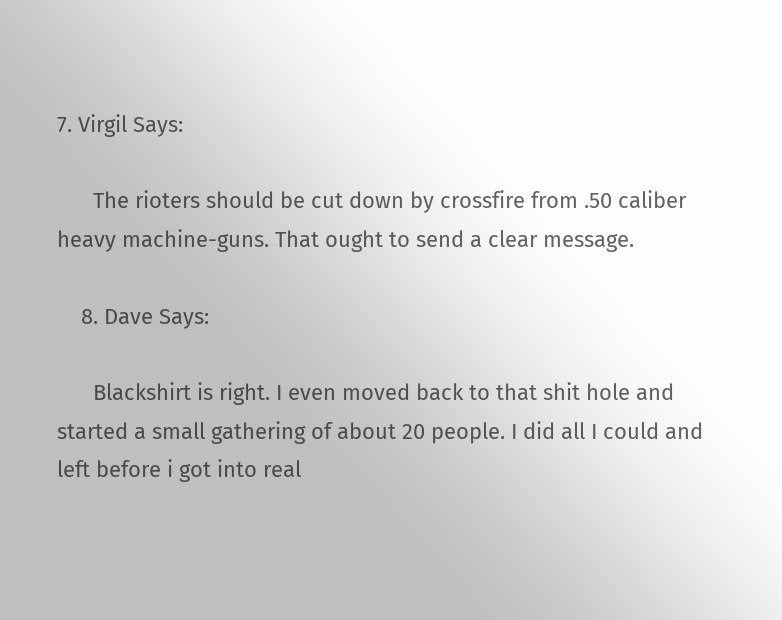7. Virgil Says:

      The rioters should be cut down by crossfire from .50 caliber heavy machine-guns. That ought to send a clear message.

    8. Dave Says:

      Blackshirt is right. I even moved back to that shit hole and started a small gathering of about 20 people. I did all I could and left before i got into real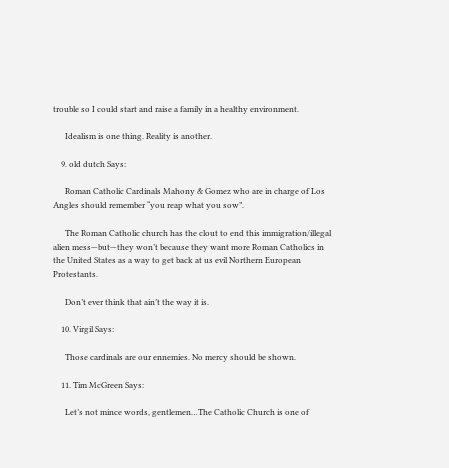trouble so I could start and raise a family in a healthy environment.

      Idealism is one thing. Reality is another.

    9. old dutch Says:

      Roman Catholic Cardinals Mahony & Gomez who are in charge of Los Angles should remember “you reap what you sow”.

      The Roman Catholic church has the clout to end this immigration/illegal alien mess—but—they won’t because they want more Roman Catholics in the United States as a way to get back at us evil Northern European Protestants.

      Don’t ever think that ain’t the way it is.

    10. Virgil Says:

      Those cardinals are our ennemies. No mercy should be shown.

    11. Tim McGreen Says:

      Let’s not mince words, gentlemen…The Catholic Church is one of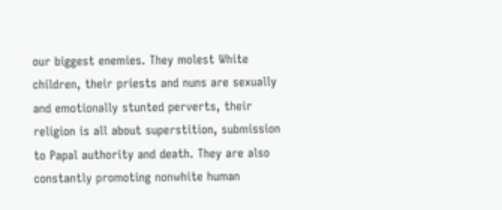our biggest enemies. They molest White children, their priests and nuns are sexually and emotionally stunted perverts, their religion is all about superstition, submission to Papal authority and death. They are also constantly promoting nonwhite human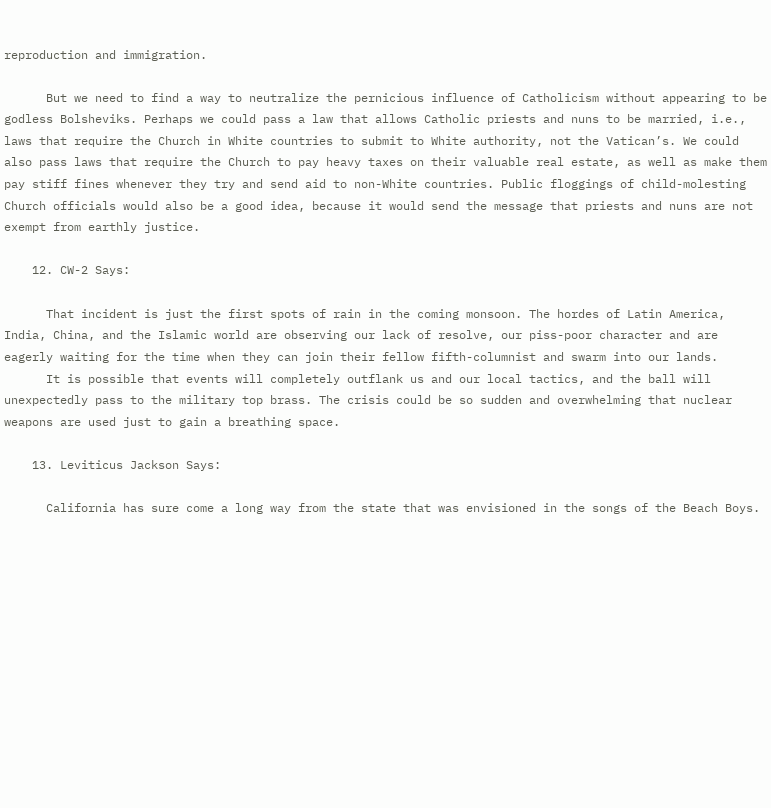reproduction and immigration.

      But we need to find a way to neutralize the pernicious influence of Catholicism without appearing to be godless Bolsheviks. Perhaps we could pass a law that allows Catholic priests and nuns to be married, i.e., laws that require the Church in White countries to submit to White authority, not the Vatican’s. We could also pass laws that require the Church to pay heavy taxes on their valuable real estate, as well as make them pay stiff fines whenever they try and send aid to non-White countries. Public floggings of child-molesting Church officials would also be a good idea, because it would send the message that priests and nuns are not exempt from earthly justice.

    12. CW-2 Says:

      That incident is just the first spots of rain in the coming monsoon. The hordes of Latin America, India, China, and the Islamic world are observing our lack of resolve, our piss-poor character and are eagerly waiting for the time when they can join their fellow fifth-columnist and swarm into our lands.
      It is possible that events will completely outflank us and our local tactics, and the ball will unexpectedly pass to the military top brass. The crisis could be so sudden and overwhelming that nuclear weapons are used just to gain a breathing space.

    13. Leviticus Jackson Says:

      California has sure come a long way from the state that was envisioned in the songs of the Beach Boys.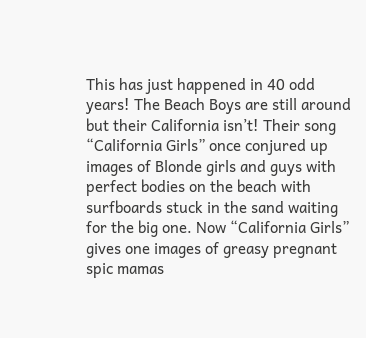This has just happened in 40 odd years! The Beach Boys are still around but their California isn’t! Their song “California Girls” once conjured up images of Blonde girls and guys with perfect bodies on the beach with surfboards stuck in the sand waiting for the big one. Now “California Girls” gives one images of greasy pregnant spic mamas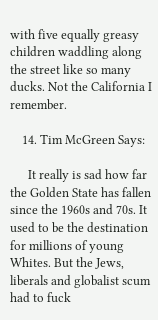with five equally greasy children waddling along the street like so many ducks. Not the California I remember.

    14. Tim McGreen Says:

      It really is sad how far the Golden State has fallen since the 1960s and 70s. It used to be the destination for millions of young Whites. But the Jews, liberals and globalist scum had to fuck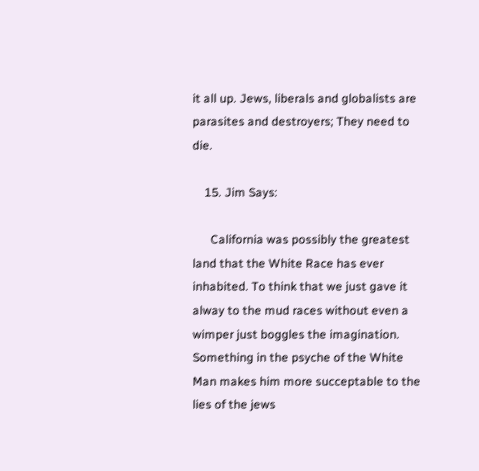it all up. Jews, liberals and globalists are parasites and destroyers; They need to die.

    15. Jim Says:

      California was possibly the greatest land that the White Race has ever inhabited. To think that we just gave it alway to the mud races without even a wimper just boggles the imagination. Something in the psyche of the White Man makes him more succeptable to the lies of the jews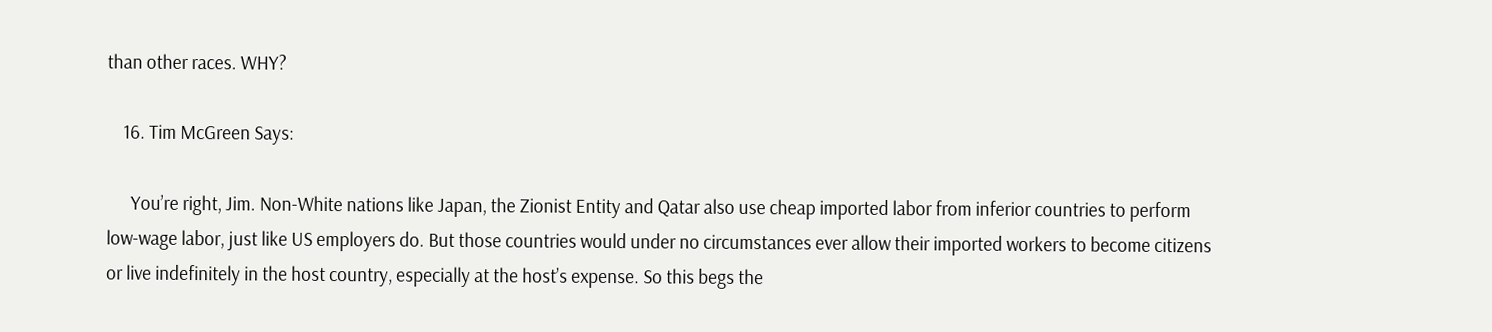than other races. WHY?

    16. Tim McGreen Says:

      You’re right, Jim. Non-White nations like Japan, the Zionist Entity and Qatar also use cheap imported labor from inferior countries to perform low-wage labor, just like US employers do. But those countries would under no circumstances ever allow their imported workers to become citizens or live indefinitely in the host country, especially at the host’s expense. So this begs the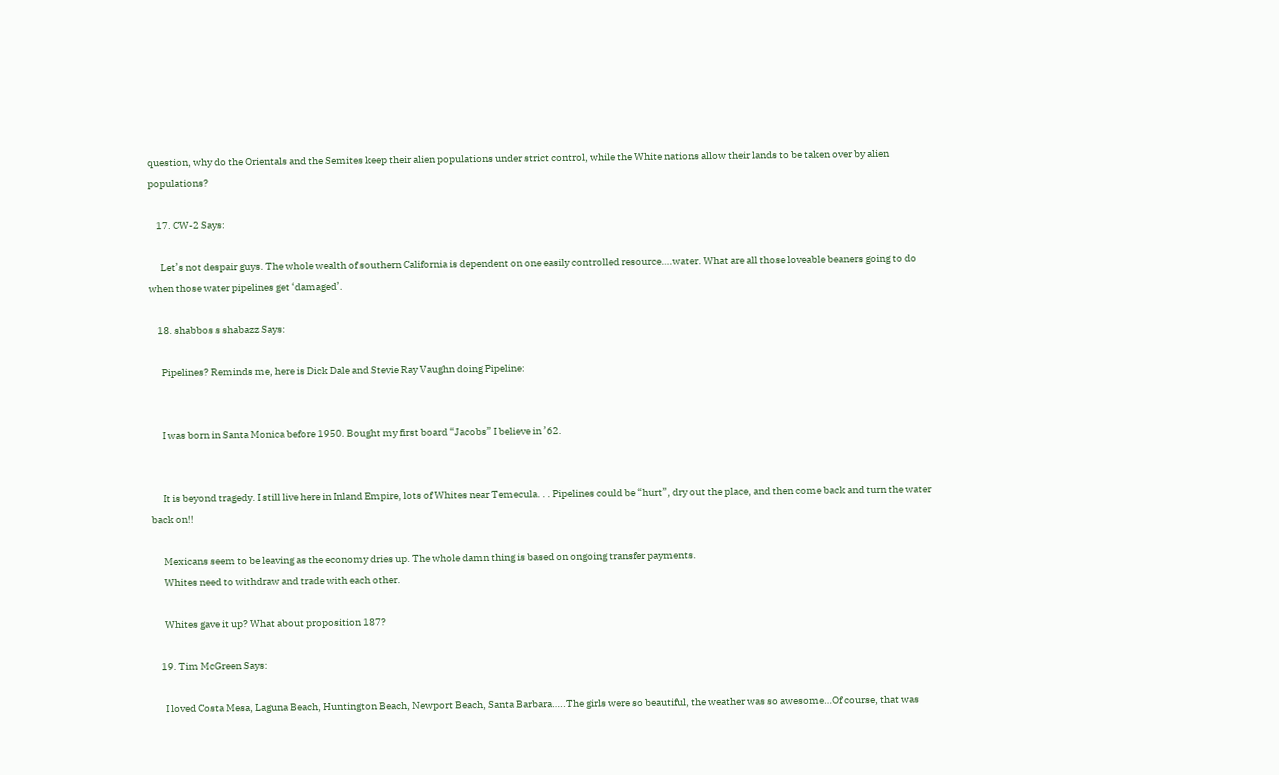question, why do the Orientals and the Semites keep their alien populations under strict control, while the White nations allow their lands to be taken over by alien populations?

    17. CW-2 Says:

      Let’s not despair guys. The whole wealth of southern California is dependent on one easily controlled resource….water. What are all those loveable beaners going to do when those water pipelines get ‘damaged’.

    18. shabbos s shabazz Says:

      Pipelines? Reminds me, here is Dick Dale and Stevie Ray Vaughn doing Pipeline:


      I was born in Santa Monica before 1950. Bought my first board “Jacobs” I believe in ’62.


      It is beyond tragedy. I still live here in Inland Empire, lots of Whites near Temecula. . . Pipelines could be “hurt”, dry out the place, and then come back and turn the water back on!!

      Mexicans seem to be leaving as the economy dries up. The whole damn thing is based on ongoing transfer payments.
      Whites need to withdraw and trade with each other.

      Whites gave it up? What about proposition 187?

    19. Tim McGreen Says:

      I loved Costa Mesa, Laguna Beach, Huntington Beach, Newport Beach, Santa Barbara…..The girls were so beautiful, the weather was so awesome…Of course, that was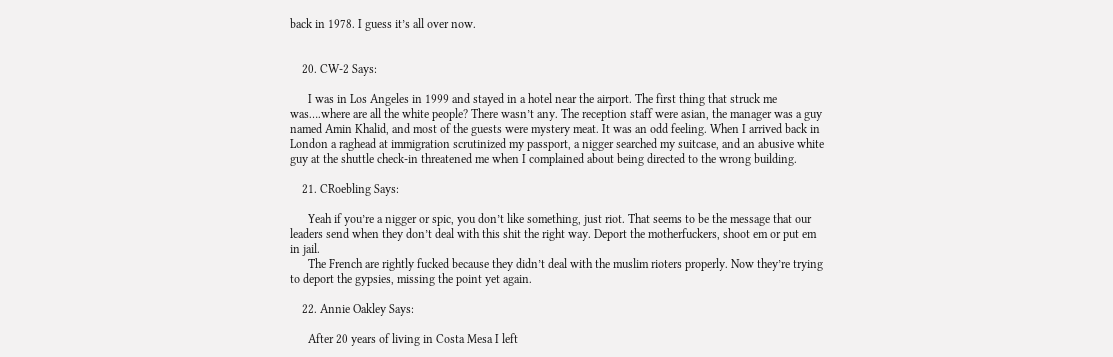back in 1978. I guess it’s all over now.


    20. CW-2 Says:

      I was in Los Angeles in 1999 and stayed in a hotel near the airport. The first thing that struck me was….where are all the white people? There wasn’t any. The reception staff were asian, the manager was a guy named Amin Khalid, and most of the guests were mystery meat. It was an odd feeling. When I arrived back in London a raghead at immigration scrutinized my passport, a nigger searched my suitcase, and an abusive white guy at the shuttle check-in threatened me when I complained about being directed to the wrong building.

    21. CRoebling Says:

      Yeah if you’re a nigger or spic, you don’t like something, just riot. That seems to be the message that our leaders send when they don’t deal with this shit the right way. Deport the motherfuckers, shoot em or put em in jail.
      The French are rightly fucked because they didn’t deal with the muslim rioters properly. Now they’re trying to deport the gypsies, missing the point yet again.

    22. Annie Oakley Says:

      After 20 years of living in Costa Mesa I left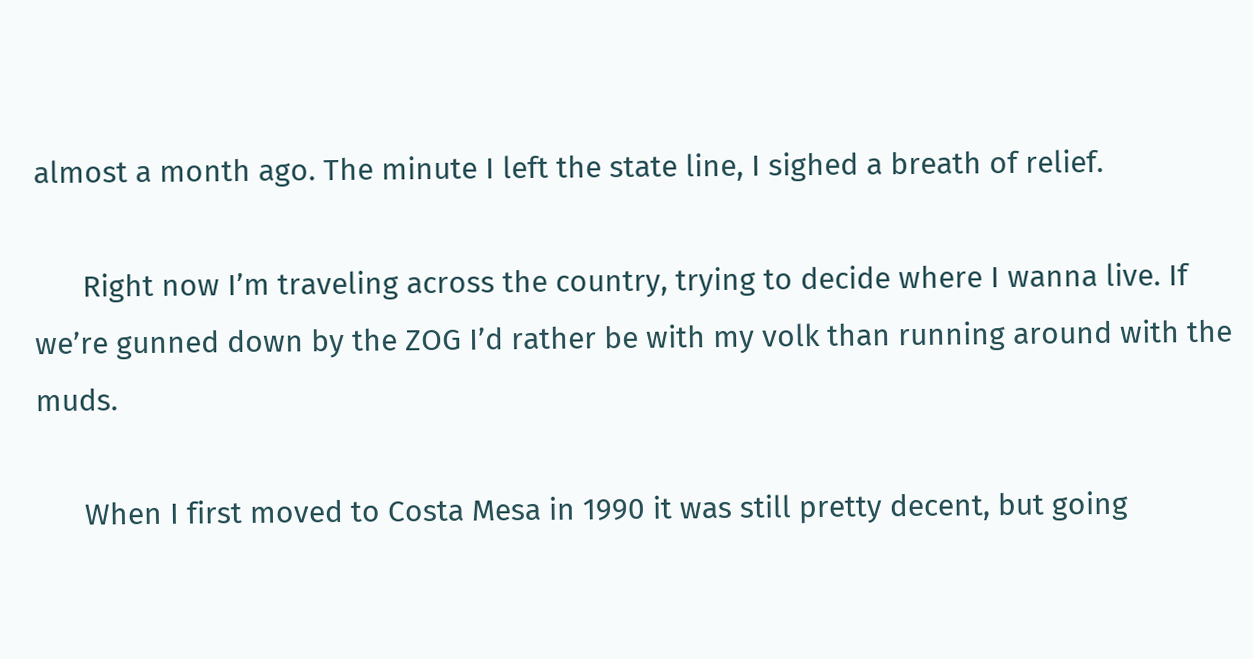almost a month ago. The minute I left the state line, I sighed a breath of relief.

      Right now I’m traveling across the country, trying to decide where I wanna live. If we’re gunned down by the ZOG I’d rather be with my volk than running around with the muds.

      When I first moved to Costa Mesa in 1990 it was still pretty decent, but going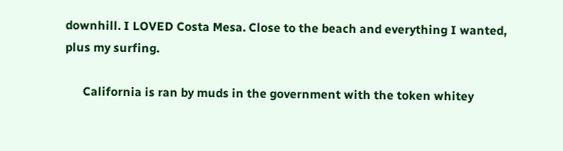downhill. I LOVED Costa Mesa. Close to the beach and everything I wanted, plus my surfing.

      California is ran by muds in the government with the token whitey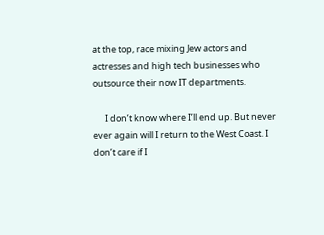at the top, race mixing Jew actors and actresses and high tech businesses who outsource their now IT departments.

      I don’t know where I’ll end up. But never ever again will I return to the West Coast. I don’t care if I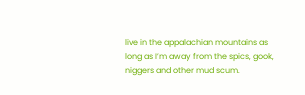live in the appalachian mountains as long as I’m away from the spics, gook, niggers and other mud scum.